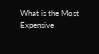What is the Most Expensive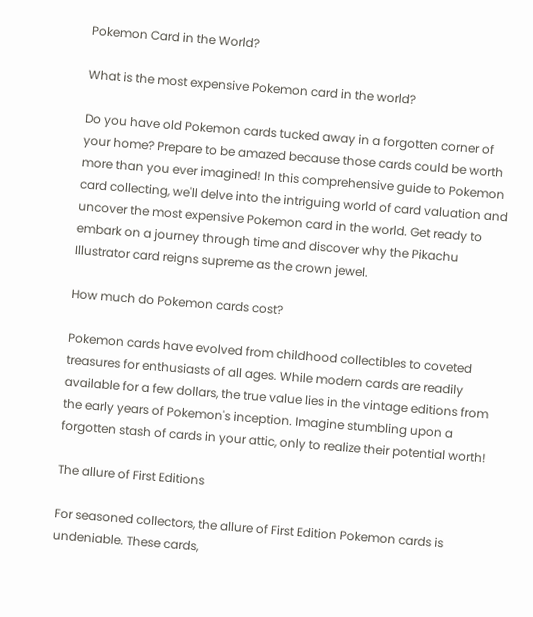Pokemon Card in the World?

What is the most expensive Pokemon card in the world?

Do you have old Pokemon cards tucked away in a forgotten corner of your home? Prepare to be amazed because those cards could be worth more than you ever imagined! In this comprehensive guide to Pokemon card collecting, we'll delve into the intriguing world of card valuation and uncover the most expensive Pokemon card in the world. Get ready to embark on a journey through time and discover why the Pikachu Illustrator card reigns supreme as the crown jewel.

How much do Pokemon cards cost?

Pokemon cards have evolved from childhood collectibles to coveted treasures for enthusiasts of all ages. While modern cards are readily available for a few dollars, the true value lies in the vintage editions from the early years of Pokemon's inception. Imagine stumbling upon a forgotten stash of cards in your attic, only to realize their potential worth!

The allure of First Editions

For seasoned collectors, the allure of First Edition Pokemon cards is undeniable. These cards,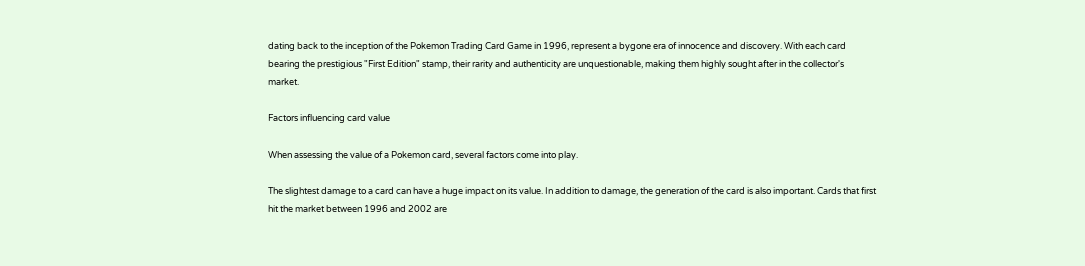dating back to the inception of the Pokemon Trading Card Game in 1996, represent a bygone era of innocence and discovery. With each card bearing the prestigious "First Edition" stamp, their rarity and authenticity are unquestionable, making them highly sought after in the collector's market.

Factors influencing card value

When assessing the value of a Pokemon card, several factors come into play.

The slightest damage to a card can have a huge impact on its value. In addition to damage, the generation of the card is also important. Cards that first hit the market between 1996 and 2002 are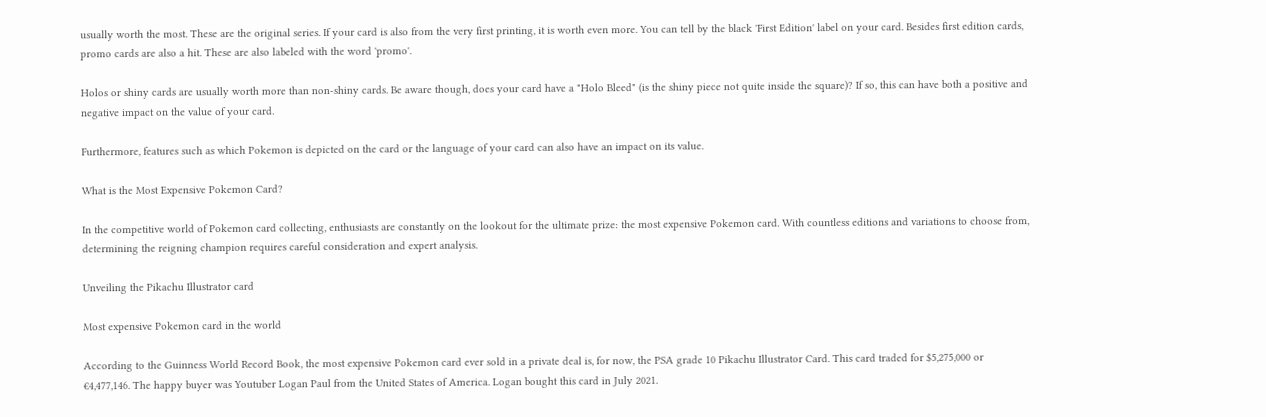usually worth the most. These are the original series. If your card is also from the very first printing, it is worth even more. You can tell by the black 'First Edition' label on your card. Besides first edition cards, promo cards are also a hit. These are also labeled with the word 'promo'.

Holos or shiny cards are usually worth more than non-shiny cards. Be aware though, does your card have a "Holo Bleed" (is the shiny piece not quite inside the square)? If so, this can have both a positive and negative impact on the value of your card.

Furthermore, features such as which Pokemon is depicted on the card or the language of your card can also have an impact on its value.

What is the Most Expensive Pokemon Card?

In the competitive world of Pokemon card collecting, enthusiasts are constantly on the lookout for the ultimate prize: the most expensive Pokemon card. With countless editions and variations to choose from, determining the reigning champion requires careful consideration and expert analysis.

Unveiling the Pikachu Illustrator card

Most expensive Pokemon card in the world

According to the Guinness World Record Book, the most expensive Pokemon card ever sold in a private deal is, for now, the PSA grade 10 Pikachu Illustrator Card. This card traded for $5,275,000 or €4,477,146. The happy buyer was Youtuber Logan Paul from the United States of America. Logan bought this card in July 2021.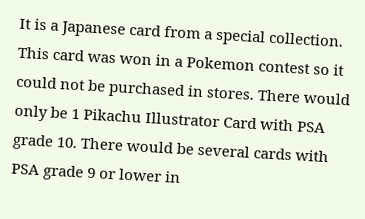It is a Japanese card from a special collection. This card was won in a Pokemon contest so it could not be purchased in stores. There would only be 1 Pikachu Illustrator Card with PSA grade 10. There would be several cards with PSA grade 9 or lower in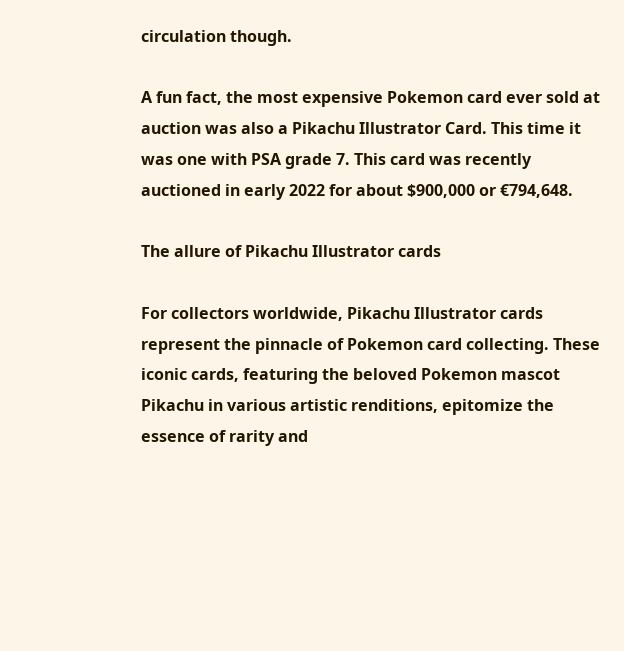circulation though.

A fun fact, the most expensive Pokemon card ever sold at auction was also a Pikachu Illustrator Card. This time it was one with PSA grade 7. This card was recently auctioned in early 2022 for about $900,000 or €794,648.

The allure of Pikachu Illustrator cards

For collectors worldwide, Pikachu Illustrator cards represent the pinnacle of Pokemon card collecting. These iconic cards, featuring the beloved Pokemon mascot Pikachu in various artistic renditions, epitomize the essence of rarity and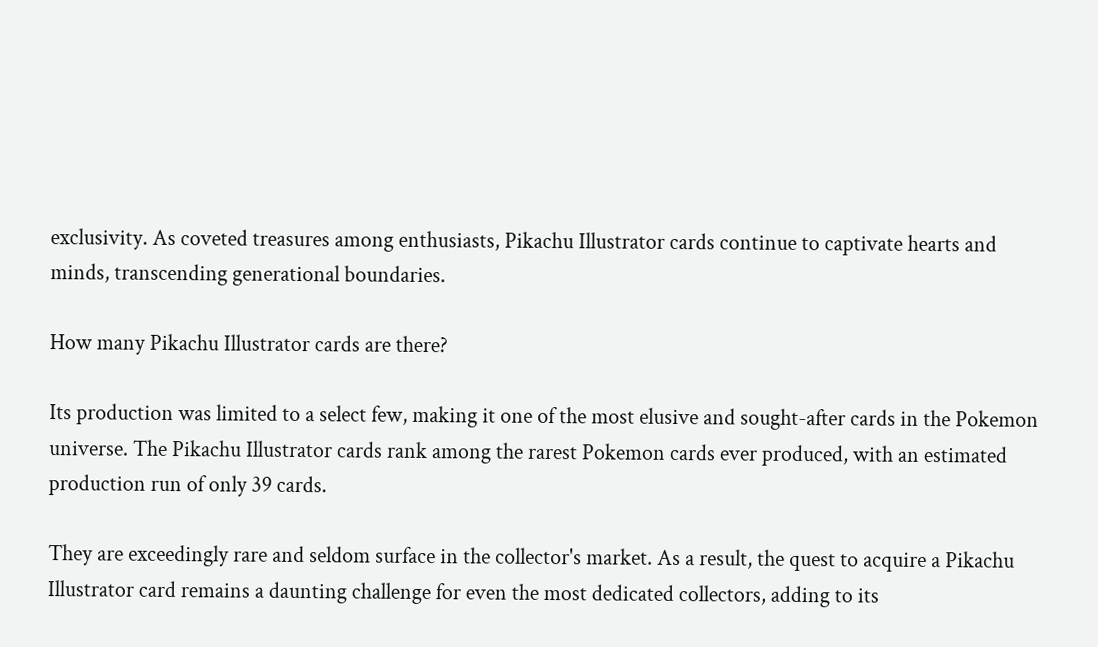exclusivity. As coveted treasures among enthusiasts, Pikachu Illustrator cards continue to captivate hearts and minds, transcending generational boundaries.

How many Pikachu Illustrator cards are there?

Its production was limited to a select few, making it one of the most elusive and sought-after cards in the Pokemon universe. The Pikachu Illustrator cards rank among the rarest Pokemon cards ever produced, with an estimated production run of only 39 cards.

They are exceedingly rare and seldom surface in the collector's market. As a result, the quest to acquire a Pikachu Illustrator card remains a daunting challenge for even the most dedicated collectors, adding to its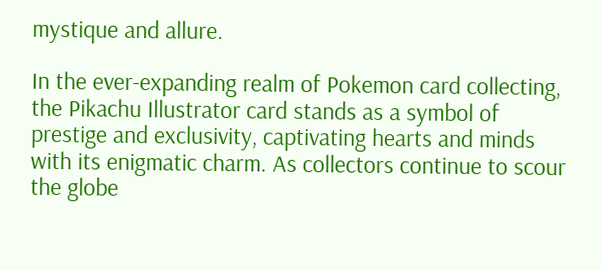mystique and allure.

In the ever-expanding realm of Pokemon card collecting, the Pikachu Illustrator card stands as a symbol of prestige and exclusivity, captivating hearts and minds with its enigmatic charm. As collectors continue to scour the globe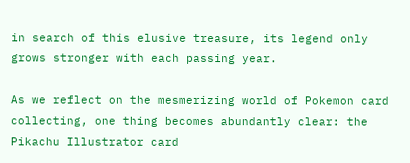in search of this elusive treasure, its legend only grows stronger with each passing year.

As we reflect on the mesmerizing world of Pokemon card collecting, one thing becomes abundantly clear: the Pikachu Illustrator card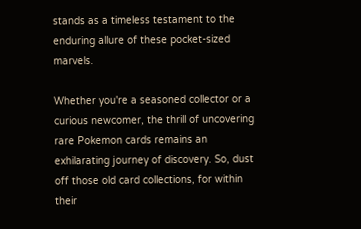stands as a timeless testament to the enduring allure of these pocket-sized marvels.

Whether you're a seasoned collector or a curious newcomer, the thrill of uncovering rare Pokemon cards remains an exhilarating journey of discovery. So, dust off those old card collections, for within their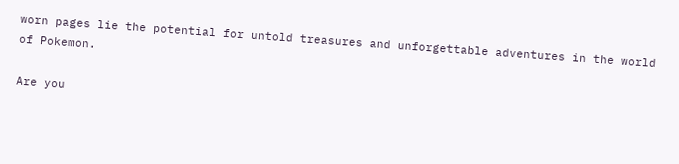worn pages lie the potential for untold treasures and unforgettable adventures in the world of Pokemon.

Are you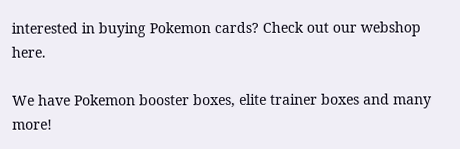interested in buying Pokemon cards? Check out our webshop here.

We have Pokemon booster boxes, elite trainer boxes and many more!